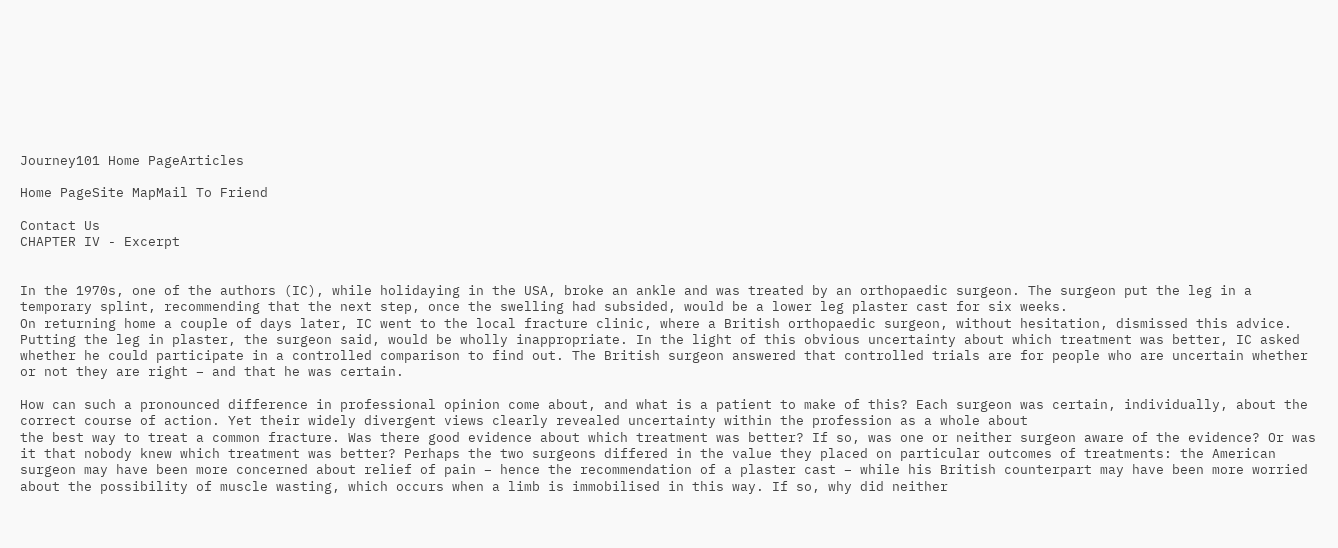Journey101 Home PageArticles

Home PageSite MapMail To Friend

Contact Us
CHAPTER IV - Excerpt


In the 1970s, one of the authors (IC), while holidaying in the USA, broke an ankle and was treated by an orthopaedic surgeon. The surgeon put the leg in a temporary splint, recommending that the next step, once the swelling had subsided, would be a lower leg plaster cast for six weeks.
On returning home a couple of days later, IC went to the local fracture clinic, where a British orthopaedic surgeon, without hesitation, dismissed this advice. Putting the leg in plaster, the surgeon said, would be wholly inappropriate. In the light of this obvious uncertainty about which treatment was better, IC asked whether he could participate in a controlled comparison to find out. The British surgeon answered that controlled trials are for people who are uncertain whether or not they are right – and that he was certain.

How can such a pronounced difference in professional opinion come about, and what is a patient to make of this? Each surgeon was certain, individually, about the correct course of action. Yet their widely divergent views clearly revealed uncertainty within the profession as a whole about
the best way to treat a common fracture. Was there good evidence about which treatment was better? If so, was one or neither surgeon aware of the evidence? Or was it that nobody knew which treatment was better? Perhaps the two surgeons differed in the value they placed on particular outcomes of treatments: the American surgeon may have been more concerned about relief of pain – hence the recommendation of a plaster cast – while his British counterpart may have been more worried about the possibility of muscle wasting, which occurs when a limb is immobilised in this way. If so, why did neither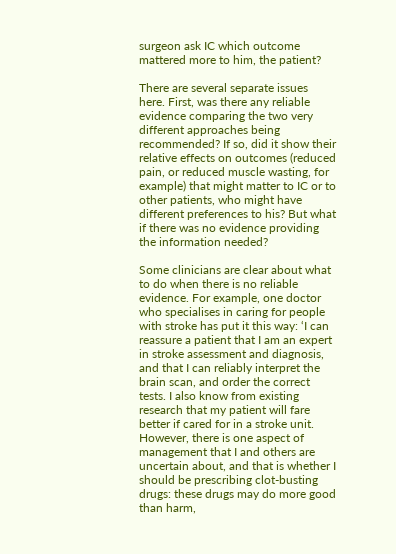surgeon ask IC which outcome mattered more to him, the patient?

There are several separate issues here. First, was there any reliable evidence comparing the two very different approaches being recommended? If so, did it show their relative effects on outcomes (reduced pain, or reduced muscle wasting, for example) that might matter to IC or to
other patients, who might have different preferences to his? But what if there was no evidence providing the information needed?

Some clinicians are clear about what to do when there is no reliable evidence. For example, one doctor who specialises in caring for people with stroke has put it this way: ‘I can reassure a patient that I am an expert in stroke assessment and diagnosis, and that I can reliably interpret the
brain scan, and order the correct tests. I also know from existing research that my patient will fare better if cared for in a stroke unit. However, there is one aspect of management that I and others are uncertain about, and that is whether I should be prescribing clot-busting drugs: these drugs may do more good than harm,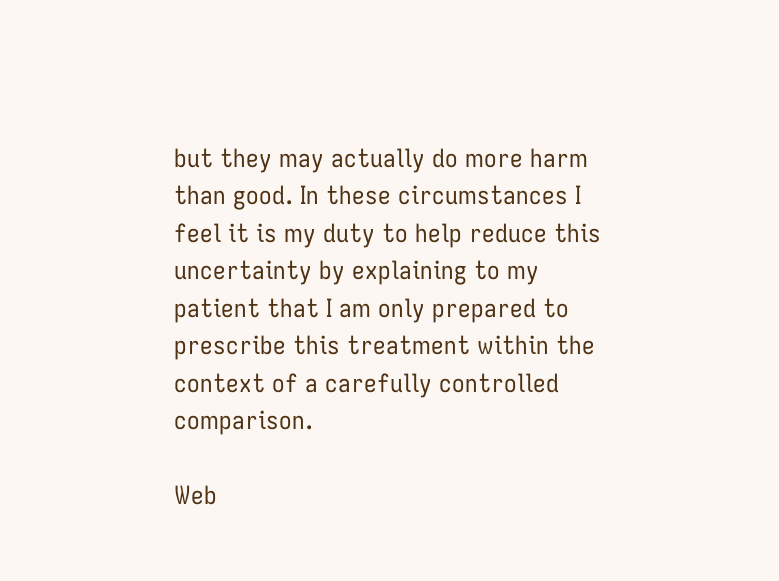but they may actually do more harm than good. In these circumstances I feel it is my duty to help reduce this uncertainty by explaining to my patient that I am only prepared to prescribe this treatment within the context of a carefully controlled comparison.

Web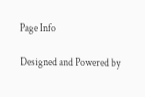Page Info

Designed and Powered by